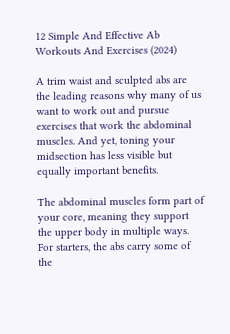12 Simple And Effective Ab Workouts And Exercises (2024)

A trim waist and sculpted abs are the leading reasons why many of us want to work out and pursue exercises that work the abdominal muscles. And yet, toning your midsection has less visible but equally important benefits.

The abdominal muscles form part of your core, meaning they support the upper body in multiple ways. For starters, the abs carry some of the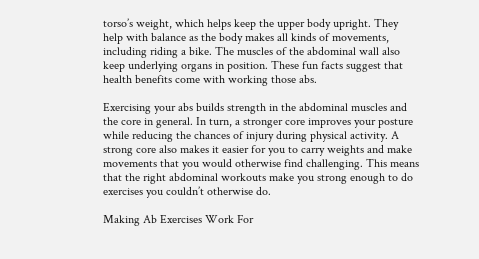torso’s weight, which helps keep the upper body upright. They help with balance as the body makes all kinds of movements, including riding a bike. The muscles of the abdominal wall also keep underlying organs in position. These fun facts suggest that health benefits come with working those abs.

Exercising your abs builds strength in the abdominal muscles and the core in general. In turn, a stronger core improves your posture while reducing the chances of injury during physical activity. A strong core also makes it easier for you to carry weights and make movements that you would otherwise find challenging. This means that the right abdominal workouts make you strong enough to do exercises you couldn’t otherwise do.

Making Ab Exercises Work For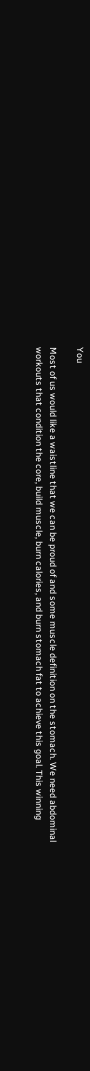You

Most of us would like a waistline that we can be proud of and some muscle definition on the stomach. We need abdominal workouts that condition the core, build muscle, burn calories, and burn stomach fat to achieve this goal. This winning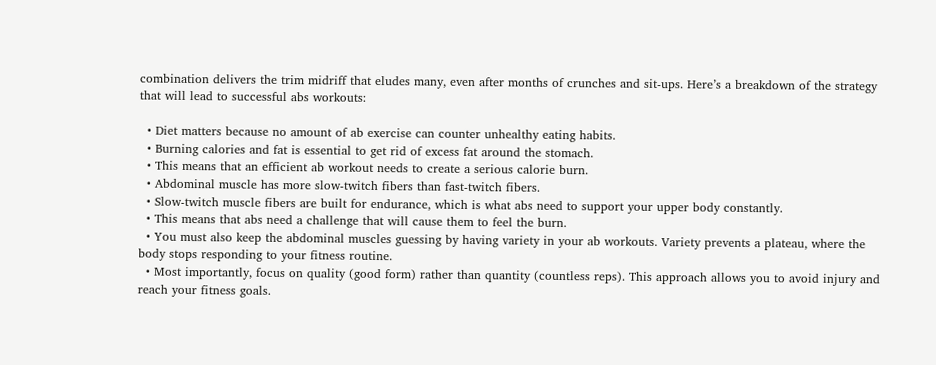combination delivers the trim midriff that eludes many, even after months of crunches and sit-ups. Here’s a breakdown of the strategy that will lead to successful abs workouts:

  • Diet matters because no amount of ab exercise can counter unhealthy eating habits.
  • Burning calories and fat is essential to get rid of excess fat around the stomach.
  • This means that an efficient ab workout needs to create a serious calorie burn.
  • Abdominal muscle has more slow-twitch fibers than fast-twitch fibers.
  • Slow-twitch muscle fibers are built for endurance, which is what abs need to support your upper body constantly.
  • This means that abs need a challenge that will cause them to feel the burn.
  • You must also keep the abdominal muscles guessing by having variety in your ab workouts. Variety prevents a plateau, where the body stops responding to your fitness routine.
  • Most importantly, focus on quality (good form) rather than quantity (countless reps). This approach allows you to avoid injury and reach your fitness goals.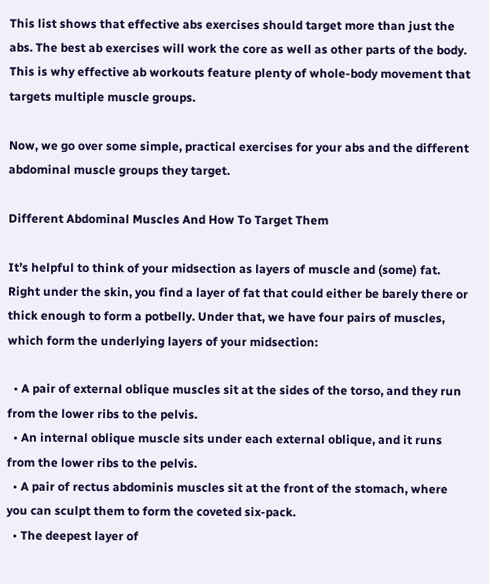This list shows that effective abs exercises should target more than just the abs. The best ab exercises will work the core as well as other parts of the body. This is why effective ab workouts feature plenty of whole-body movement that targets multiple muscle groups.

Now, we go over some simple, practical exercises for your abs and the different abdominal muscle groups they target.

Different Abdominal Muscles And How To Target Them

It’s helpful to think of your midsection as layers of muscle and (some) fat. Right under the skin, you find a layer of fat that could either be barely there or thick enough to form a potbelly. Under that, we have four pairs of muscles, which form the underlying layers of your midsection:

  • A pair of external oblique muscles sit at the sides of the torso, and they run from the lower ribs to the pelvis.
  • An internal oblique muscle sits under each external oblique, and it runs from the lower ribs to the pelvis.
  • A pair of rectus abdominis muscles sit at the front of the stomach, where you can sculpt them to form the coveted six-pack.
  • The deepest layer of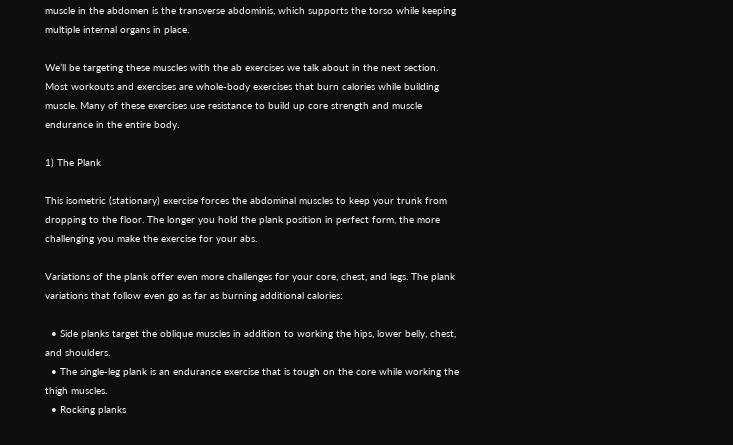muscle in the abdomen is the transverse abdominis, which supports the torso while keeping multiple internal organs in place.

We’ll be targeting these muscles with the ab exercises we talk about in the next section. Most workouts and exercises are whole-body exercises that burn calories while building muscle. Many of these exercises use resistance to build up core strength and muscle endurance in the entire body.

1) The Plank

This isometric (stationary) exercise forces the abdominal muscles to keep your trunk from dropping to the floor. The longer you hold the plank position in perfect form, the more challenging you make the exercise for your abs.

Variations of the plank offer even more challenges for your core, chest, and legs. The plank variations that follow even go as far as burning additional calories:

  • Side planks target the oblique muscles in addition to working the hips, lower belly, chest, and shoulders.
  • The single-leg plank is an endurance exercise that is tough on the core while working the thigh muscles.
  • Rocking planks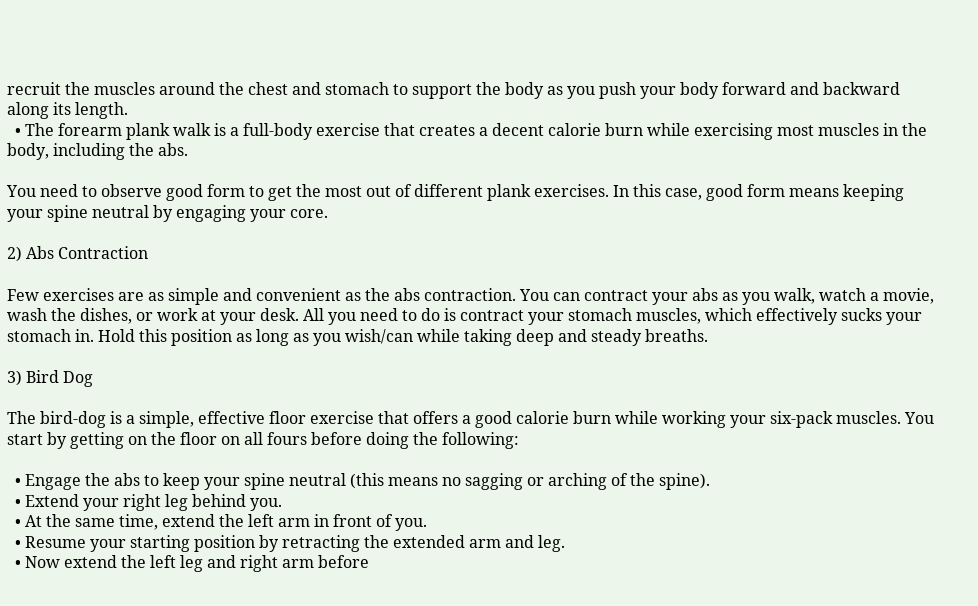recruit the muscles around the chest and stomach to support the body as you push your body forward and backward along its length.
  • The forearm plank walk is a full-body exercise that creates a decent calorie burn while exercising most muscles in the body, including the abs.

You need to observe good form to get the most out of different plank exercises. In this case, good form means keeping your spine neutral by engaging your core.

2) Abs Contraction

Few exercises are as simple and convenient as the abs contraction. You can contract your abs as you walk, watch a movie, wash the dishes, or work at your desk. All you need to do is contract your stomach muscles, which effectively sucks your stomach in. Hold this position as long as you wish/can while taking deep and steady breaths.

3) Bird Dog

The bird-dog is a simple, effective floor exercise that offers a good calorie burn while working your six-pack muscles. You start by getting on the floor on all fours before doing the following:

  • Engage the abs to keep your spine neutral (this means no sagging or arching of the spine).
  • Extend your right leg behind you.
  • At the same time, extend the left arm in front of you.
  • Resume your starting position by retracting the extended arm and leg.
  • Now extend the left leg and right arm before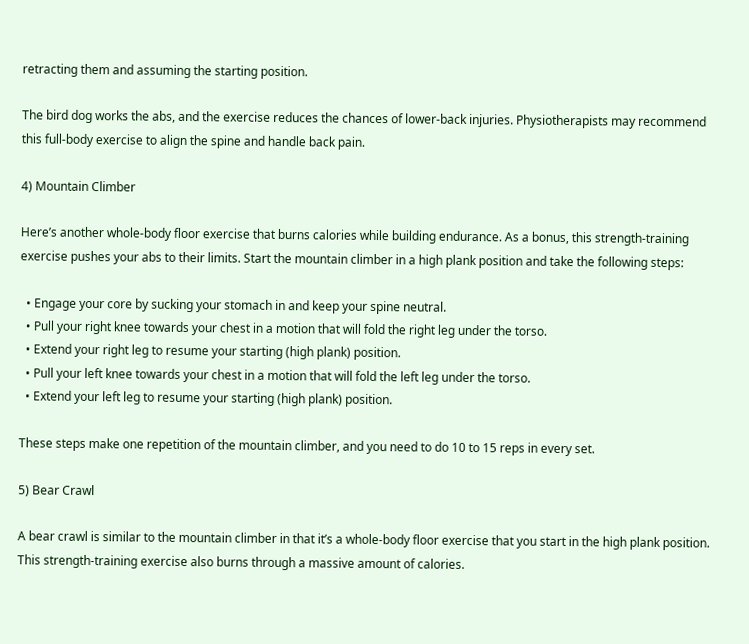retracting them and assuming the starting position.

The bird dog works the abs, and the exercise reduces the chances of lower-back injuries. Physiotherapists may recommend this full-body exercise to align the spine and handle back pain.

4) Mountain Climber

Here’s another whole-body floor exercise that burns calories while building endurance. As a bonus, this strength-training exercise pushes your abs to their limits. Start the mountain climber in a high plank position and take the following steps:

  • Engage your core by sucking your stomach in and keep your spine neutral.
  • Pull your right knee towards your chest in a motion that will fold the right leg under the torso.
  • Extend your right leg to resume your starting (high plank) position.
  • Pull your left knee towards your chest in a motion that will fold the left leg under the torso.
  • Extend your left leg to resume your starting (high plank) position.

These steps make one repetition of the mountain climber, and you need to do 10 to 15 reps in every set.

5) Bear Crawl

A bear crawl is similar to the mountain climber in that it’s a whole-body floor exercise that you start in the high plank position. This strength-training exercise also burns through a massive amount of calories.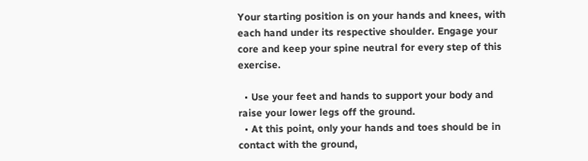Your starting position is on your hands and knees, with each hand under its respective shoulder. Engage your core and keep your spine neutral for every step of this exercise.

  • Use your feet and hands to support your body and raise your lower legs off the ground.
  • At this point, only your hands and toes should be in contact with the ground,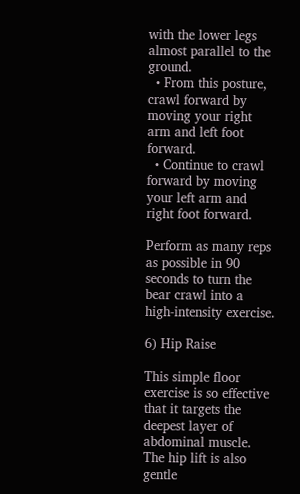with the lower legs almost parallel to the ground.
  • From this posture, crawl forward by moving your right arm and left foot forward.
  • Continue to crawl forward by moving your left arm and right foot forward.

Perform as many reps as possible in 90 seconds to turn the bear crawl into a high-intensity exercise.

6) Hip Raise

This simple floor exercise is so effective that it targets the deepest layer of abdominal muscle. The hip lift is also gentle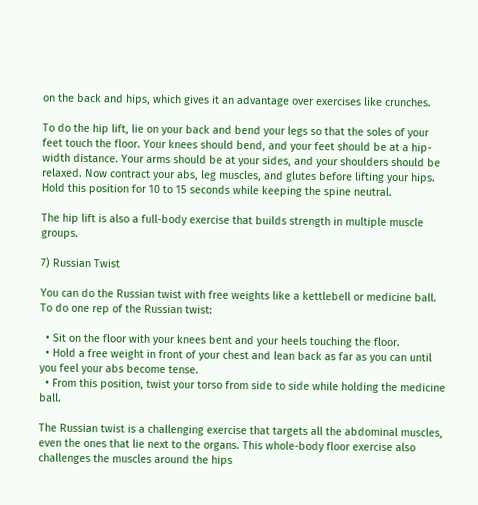on the back and hips, which gives it an advantage over exercises like crunches.

To do the hip lift, lie on your back and bend your legs so that the soles of your feet touch the floor. Your knees should bend, and your feet should be at a hip-width distance. Your arms should be at your sides, and your shoulders should be relaxed. Now contract your abs, leg muscles, and glutes before lifting your hips. Hold this position for 10 to 15 seconds while keeping the spine neutral.

The hip lift is also a full-body exercise that builds strength in multiple muscle groups.

7) Russian Twist

You can do the Russian twist with free weights like a kettlebell or medicine ball. To do one rep of the Russian twist:

  • Sit on the floor with your knees bent and your heels touching the floor.
  • Hold a free weight in front of your chest and lean back as far as you can until you feel your abs become tense.
  • From this position, twist your torso from side to side while holding the medicine ball.

The Russian twist is a challenging exercise that targets all the abdominal muscles, even the ones that lie next to the organs. This whole-body floor exercise also challenges the muscles around the hips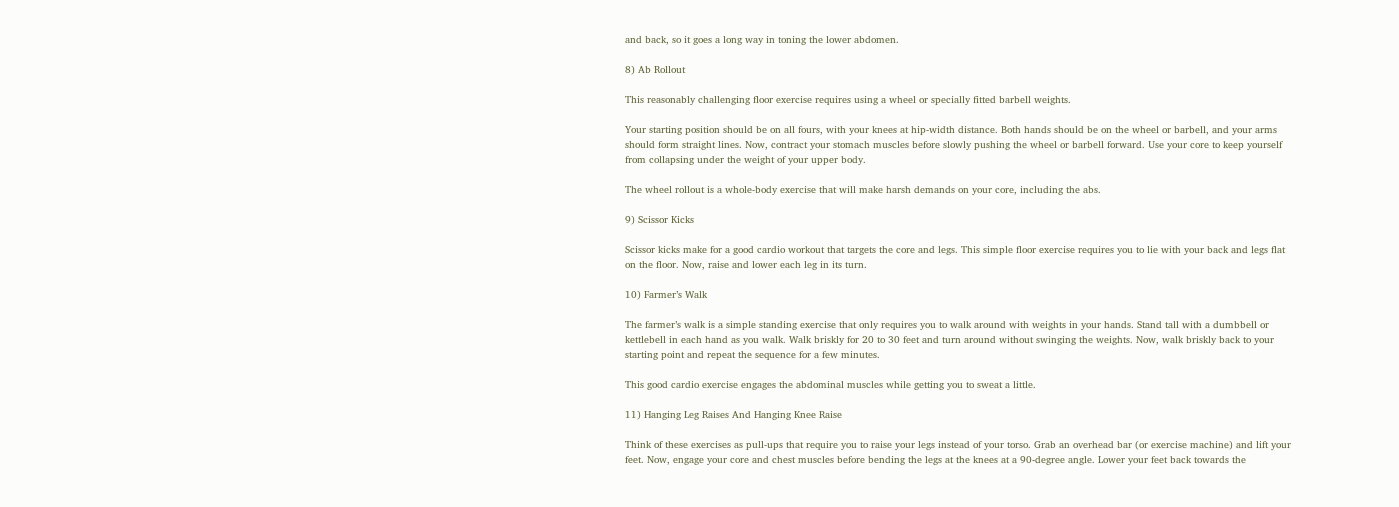and back, so it goes a long way in toning the lower abdomen.

8) Ab Rollout

This reasonably challenging floor exercise requires using a wheel or specially fitted barbell weights.

Your starting position should be on all fours, with your knees at hip-width distance. Both hands should be on the wheel or barbell, and your arms should form straight lines. Now, contract your stomach muscles before slowly pushing the wheel or barbell forward. Use your core to keep yourself from collapsing under the weight of your upper body.

The wheel rollout is a whole-body exercise that will make harsh demands on your core, including the abs.

9) Scissor Kicks

Scissor kicks make for a good cardio workout that targets the core and legs. This simple floor exercise requires you to lie with your back and legs flat on the floor. Now, raise and lower each leg in its turn.

10) Farmer’s Walk

The farmer’s walk is a simple standing exercise that only requires you to walk around with weights in your hands. Stand tall with a dumbbell or kettlebell in each hand as you walk. Walk briskly for 20 to 30 feet and turn around without swinging the weights. Now, walk briskly back to your starting point and repeat the sequence for a few minutes.

This good cardio exercise engages the abdominal muscles while getting you to sweat a little.

11) Hanging Leg Raises And Hanging Knee Raise

Think of these exercises as pull-ups that require you to raise your legs instead of your torso. Grab an overhead bar (or exercise machine) and lift your feet. Now, engage your core and chest muscles before bending the legs at the knees at a 90-degree angle. Lower your feet back towards the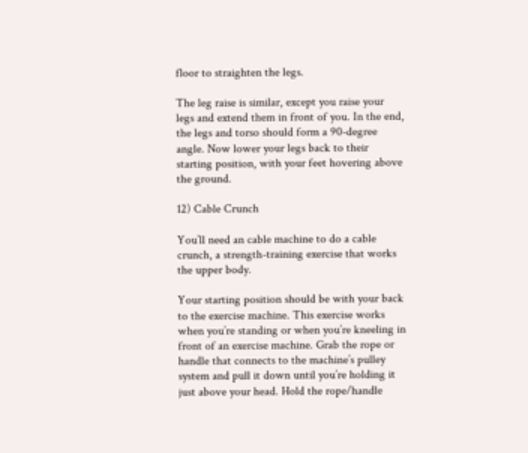floor to straighten the legs.

The leg raise is similar, except you raise your legs and extend them in front of you. In the end, the legs and torso should form a 90-degree angle. Now lower your legs back to their starting position, with your feet hovering above the ground.

12) Cable Crunch

You’ll need an cable machine to do a cable crunch, a strength-training exercise that works the upper body.

Your starting position should be with your back to the exercise machine. This exercise works when you’re standing or when you’re kneeling in front of an exercise machine. Grab the rope or handle that connects to the machine’s pulley system and pull it down until you’re holding it just above your head. Hold the rope/handle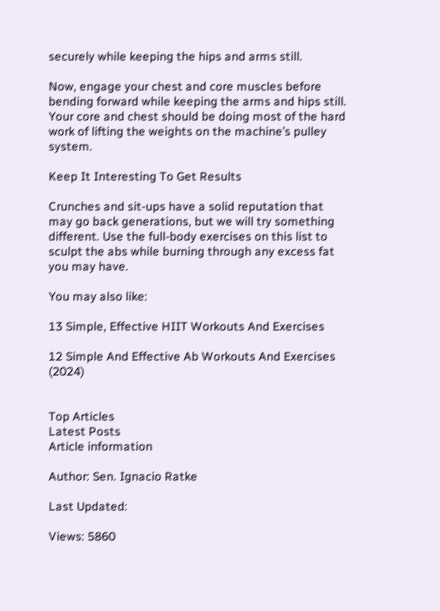securely while keeping the hips and arms still.

Now, engage your chest and core muscles before bending forward while keeping the arms and hips still. Your core and chest should be doing most of the hard work of lifting the weights on the machine’s pulley system.

Keep It Interesting To Get Results

Crunches and sit-ups have a solid reputation that may go back generations, but we will try something different. Use the full-body exercises on this list to sculpt the abs while burning through any excess fat you may have.

You may also like:

13 Simple, Effective HIIT Workouts And Exercises

12 Simple And Effective Ab Workouts And Exercises (2024)


Top Articles
Latest Posts
Article information

Author: Sen. Ignacio Ratke

Last Updated:

Views: 5860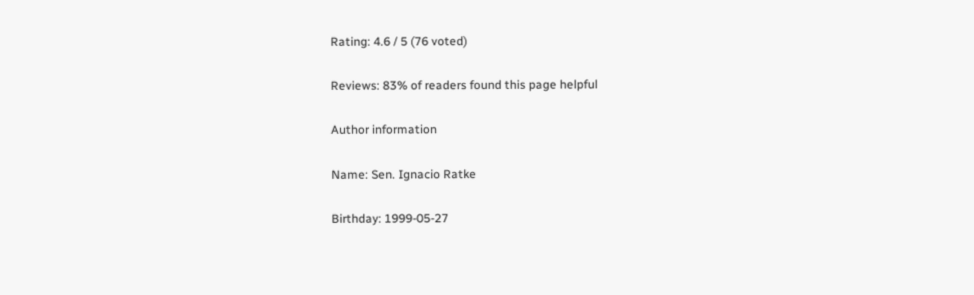Rating: 4.6 / 5 (76 voted)

Reviews: 83% of readers found this page helpful

Author information

Name: Sen. Ignacio Ratke

Birthday: 1999-05-27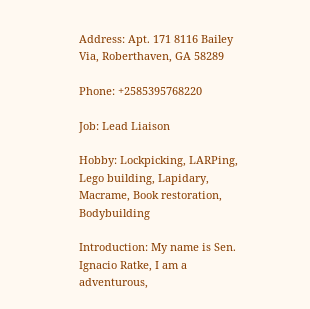Address: Apt. 171 8116 Bailey Via, Roberthaven, GA 58289

Phone: +2585395768220

Job: Lead Liaison

Hobby: Lockpicking, LARPing, Lego building, Lapidary, Macrame, Book restoration, Bodybuilding

Introduction: My name is Sen. Ignacio Ratke, I am a adventurous,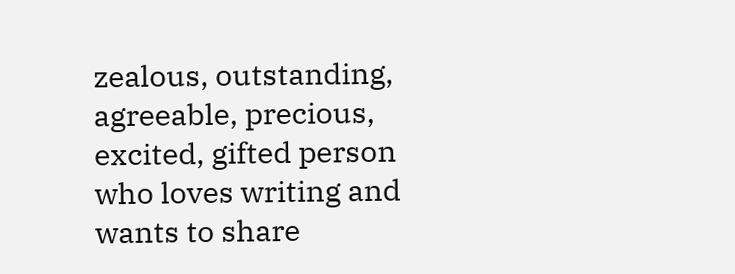zealous, outstanding, agreeable, precious, excited, gifted person who loves writing and wants to share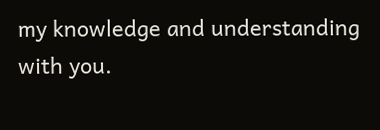my knowledge and understanding with you.